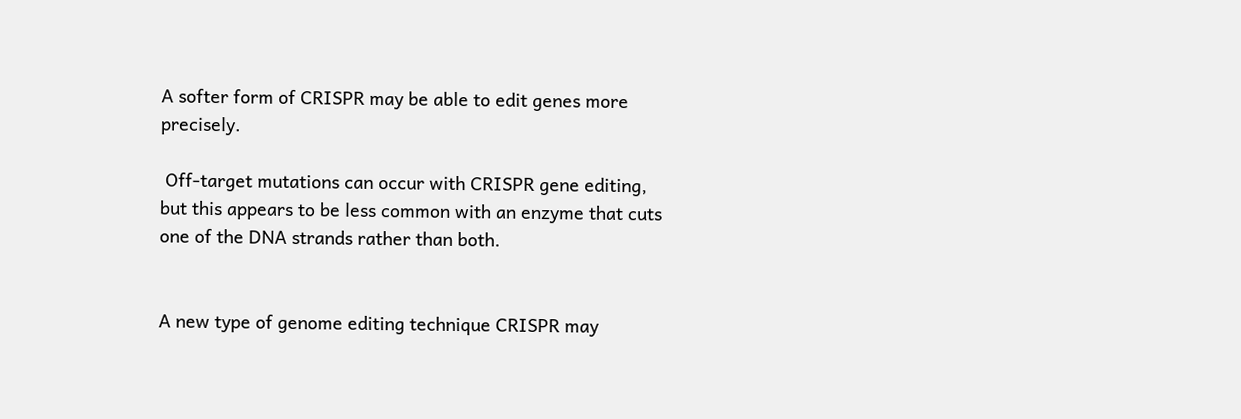A softer form of CRISPR may be able to edit genes more precisely.

 Off-target mutations can occur with CRISPR gene editing, but this appears to be less common with an enzyme that cuts one of the DNA strands rather than both.


A new type of genome editing technique CRISPR may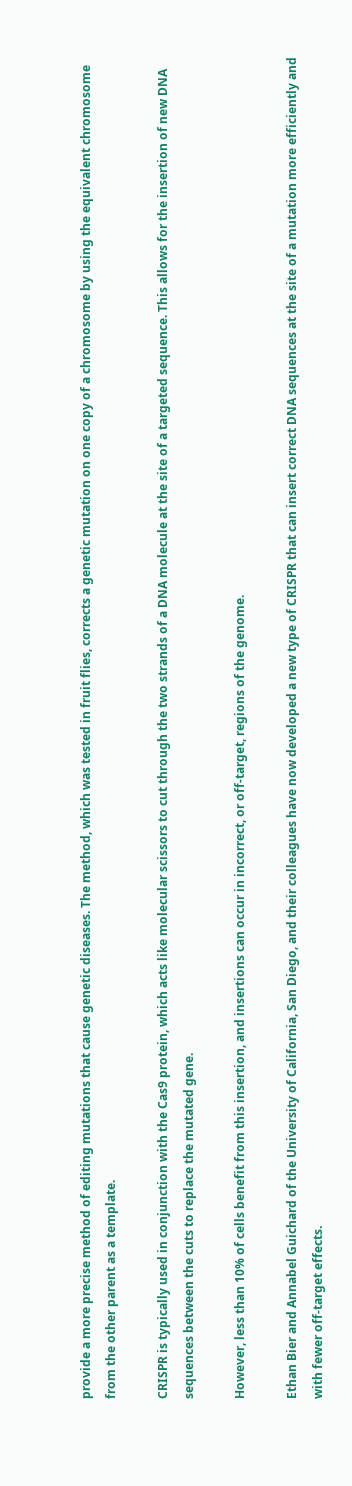provide a more precise method of editing mutations that cause genetic diseases. The method, which was tested in fruit flies, corrects a genetic mutation on one copy of a chromosome by using the equivalent chromosome from the other parent as a template.

CRISPR is typically used in conjunction with the Cas9 protein, which acts like molecular scissors to cut through the two strands of a DNA molecule at the site of a targeted sequence. This allows for the insertion of new DNA sequences between the cuts to replace the mutated gene.

However, less than 10% of cells benefit from this insertion, and insertions can occur in incorrect, or off-target, regions of the genome.

Ethan Bier and Annabel Guichard of the University of California, San Diego, and their colleagues have now developed a new type of CRISPR that can insert correct DNA sequences at the site of a mutation more efficiently and with fewer off-target effects.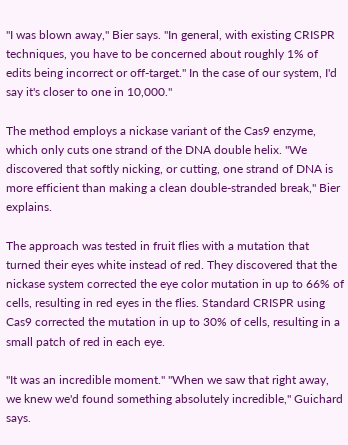"I was blown away," Bier says. "In general, with existing CRISPR techniques, you have to be concerned about roughly 1% of edits being incorrect or off-target." In the case of our system, I'd say it's closer to one in 10,000."

The method employs a nickase variant of the Cas9 enzyme, which only cuts one strand of the DNA double helix. "We discovered that softly nicking, or cutting, one strand of DNA is more efficient than making a clean double-stranded break," Bier explains.

The approach was tested in fruit flies with a mutation that turned their eyes white instead of red. They discovered that the nickase system corrected the eye color mutation in up to 66% of cells, resulting in red eyes in the flies. Standard CRISPR using Cas9 corrected the mutation in up to 30% of cells, resulting in a small patch of red in each eye.

"It was an incredible moment." "When we saw that right away, we knew we'd found something absolutely incredible," Guichard says.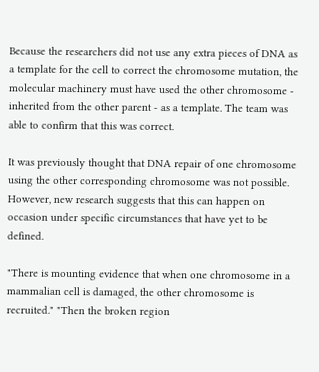Because the researchers did not use any extra pieces of DNA as a template for the cell to correct the chromosome mutation, the molecular machinery must have used the other chromosome - inherited from the other parent - as a template. The team was able to confirm that this was correct.

It was previously thought that DNA repair of one chromosome using the other corresponding chromosome was not possible. However, new research suggests that this can happen on occasion under specific circumstances that have yet to be defined.

"There is mounting evidence that when one chromosome in a mammalian cell is damaged, the other chromosome is recruited." "Then the broken region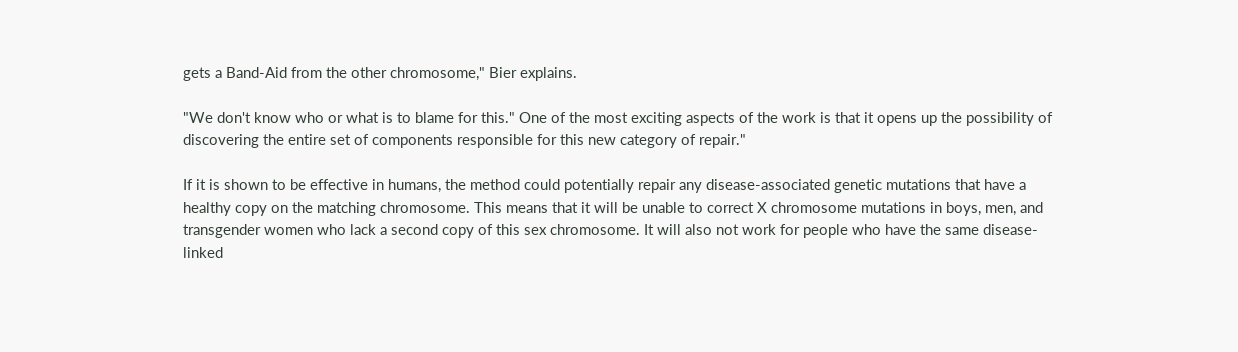gets a Band-Aid from the other chromosome," Bier explains.

"We don't know who or what is to blame for this." One of the most exciting aspects of the work is that it opens up the possibility of discovering the entire set of components responsible for this new category of repair."

If it is shown to be effective in humans, the method could potentially repair any disease-associated genetic mutations that have a healthy copy on the matching chromosome. This means that it will be unable to correct X chromosome mutations in boys, men, and transgender women who lack a second copy of this sex chromosome. It will also not work for people who have the same disease-linked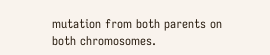mutation from both parents on both chromosomes.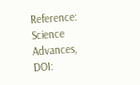Reference: Science Advances, DOI: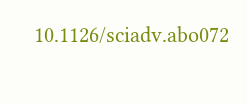10.1126/sciadv.abo072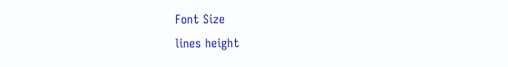Font Size
lines height